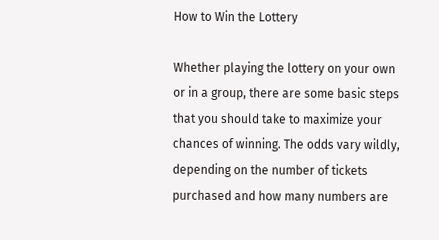How to Win the Lottery

Whether playing the lottery on your own or in a group, there are some basic steps that you should take to maximize your chances of winning. The odds vary wildly, depending on the number of tickets purchased and how many numbers are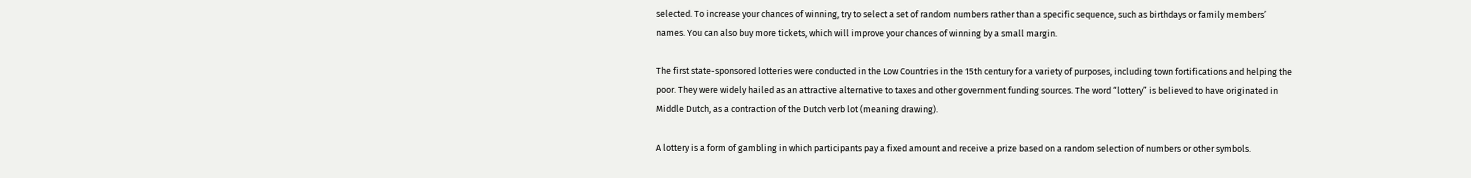selected. To increase your chances of winning, try to select a set of random numbers rather than a specific sequence, such as birthdays or family members’ names. You can also buy more tickets, which will improve your chances of winning by a small margin.

The first state-sponsored lotteries were conducted in the Low Countries in the 15th century for a variety of purposes, including town fortifications and helping the poor. They were widely hailed as an attractive alternative to taxes and other government funding sources. The word “lottery” is believed to have originated in Middle Dutch, as a contraction of the Dutch verb lot (meaning drawing).

A lottery is a form of gambling in which participants pay a fixed amount and receive a prize based on a random selection of numbers or other symbols.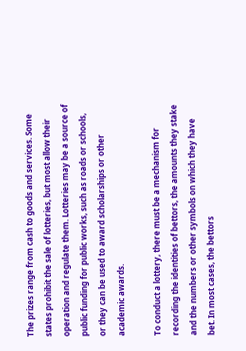The prizes range from cash to goods and services. Some states prohibit the sale of lotteries, but most allow their operation and regulate them. Lotteries may be a source of public funding for public works, such as roads or schools, or they can be used to award scholarships or other academic awards.

To conduct a lottery, there must be a mechanism for recording the identities of bettors, the amounts they stake and the numbers or other symbols on which they have bet. In most cases, the bettors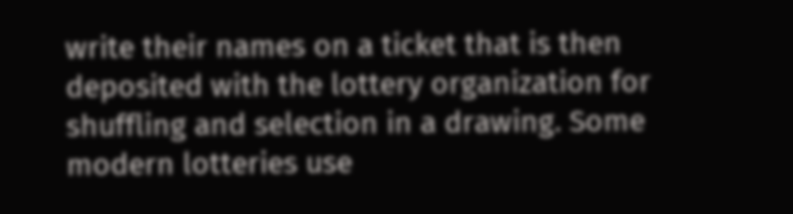write their names on a ticket that is then deposited with the lottery organization for shuffling and selection in a drawing. Some modern lotteries use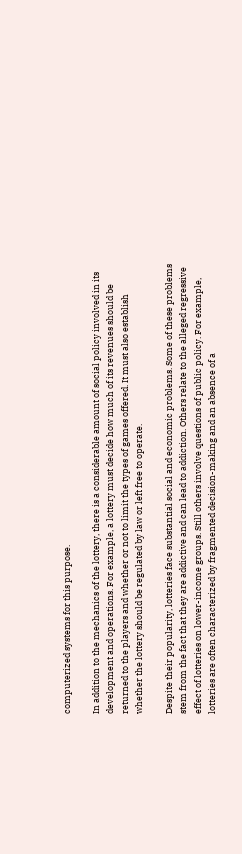computerized systems for this purpose.

In addition to the mechanics of the lottery, there is a considerable amount of social policy involved in its development and operations. For example, a lottery must decide how much of its revenues should be returned to the players and whether or not to limit the types of games offered. It must also establish whether the lottery should be regulated by law or left free to operate.

Despite their popularity, lotteries face substantial social and economic problems. Some of these problems stem from the fact that they are addictive and can lead to addiction. Others relate to the alleged regressive effect of lotteries on lower-income groups. Still others involve questions of public policy. For example, lotteries are often characterized by fragmented decision-making and an absence of a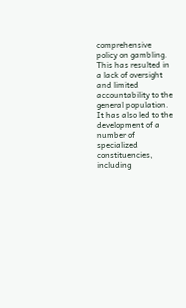comprehensive policy on gambling. This has resulted in a lack of oversight and limited accountability to the general population. It has also led to the development of a number of specialized constituencies, including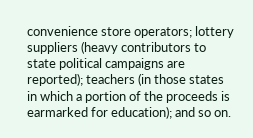convenience store operators; lottery suppliers (heavy contributors to state political campaigns are reported); teachers (in those states in which a portion of the proceeds is earmarked for education); and so on.